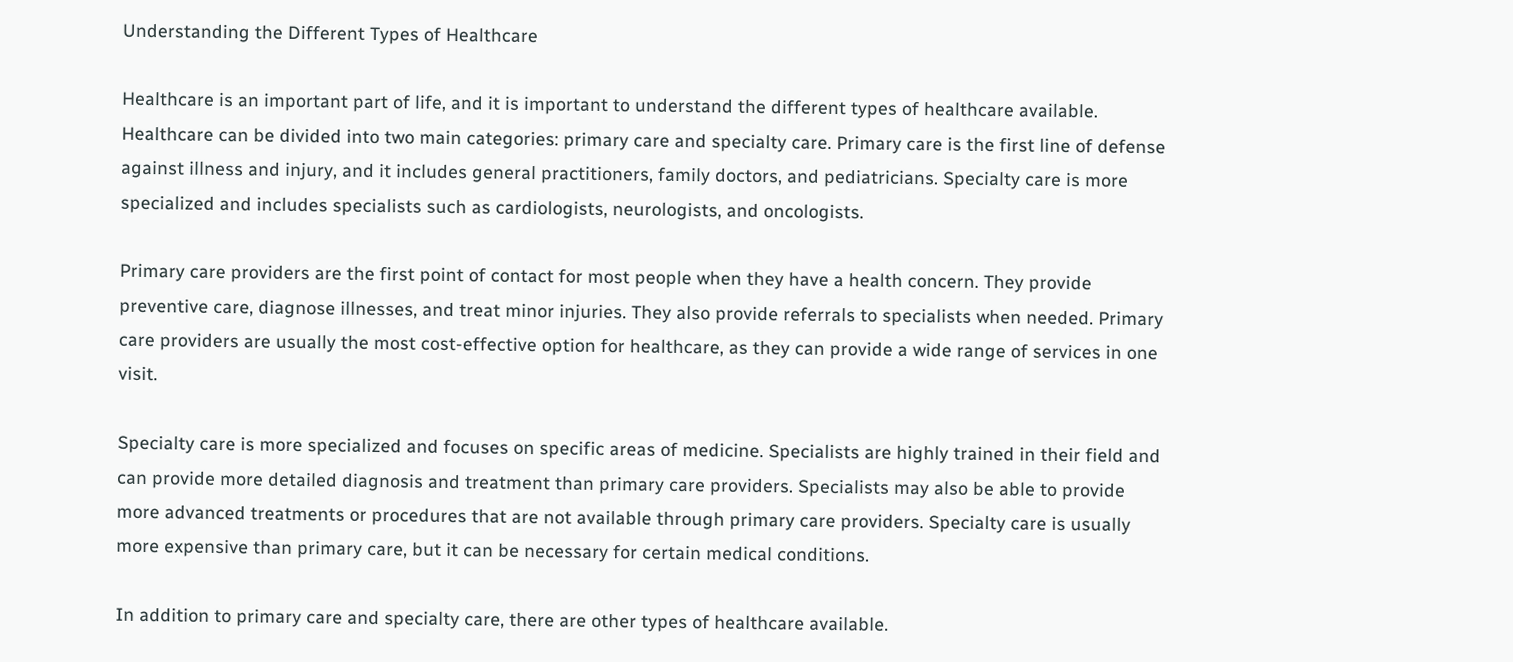Understanding the Different Types of Healthcare

Healthcare is an important part of life, and it is important to understand the different types of healthcare available. Healthcare can be divided into two main categories: primary care and specialty care. Primary care is the first line of defense against illness and injury, and it includes general practitioners, family doctors, and pediatricians. Specialty care is more specialized and includes specialists such as cardiologists, neurologists, and oncologists.

Primary care providers are the first point of contact for most people when they have a health concern. They provide preventive care, diagnose illnesses, and treat minor injuries. They also provide referrals to specialists when needed. Primary care providers are usually the most cost-effective option for healthcare, as they can provide a wide range of services in one visit.

Specialty care is more specialized and focuses on specific areas of medicine. Specialists are highly trained in their field and can provide more detailed diagnosis and treatment than primary care providers. Specialists may also be able to provide more advanced treatments or procedures that are not available through primary care providers. Specialty care is usually more expensive than primary care, but it can be necessary for certain medical conditions.

In addition to primary care and specialty care, there are other types of healthcare available.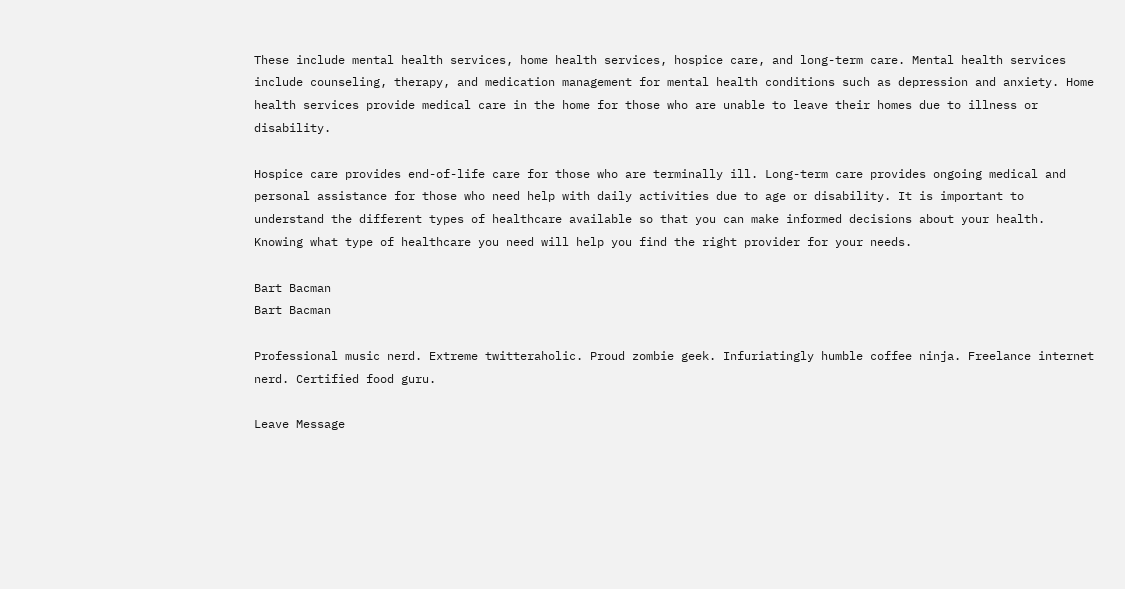These include mental health services, home health services, hospice care, and long-term care. Mental health services include counseling, therapy, and medication management for mental health conditions such as depression and anxiety. Home health services provide medical care in the home for those who are unable to leave their homes due to illness or disability.

Hospice care provides end-of-life care for those who are terminally ill. Long-term care provides ongoing medical and personal assistance for those who need help with daily activities due to age or disability. It is important to understand the different types of healthcare available so that you can make informed decisions about your health. Knowing what type of healthcare you need will help you find the right provider for your needs.

Bart Bacman
Bart Bacman

Professional music nerd. Extreme twitteraholic. Proud zombie geek. Infuriatingly humble coffee ninja. Freelance internet nerd. Certified food guru.

Leave Message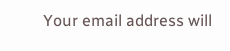Your email address will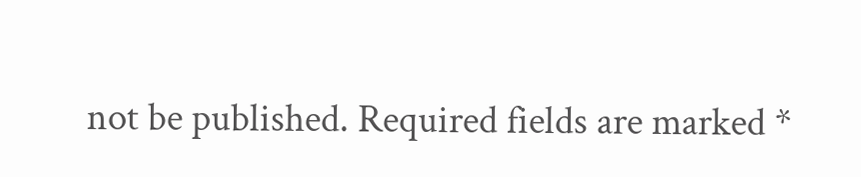not be published. Required fields are marked *